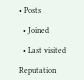• Posts

  • Joined

  • Last visited

Reputation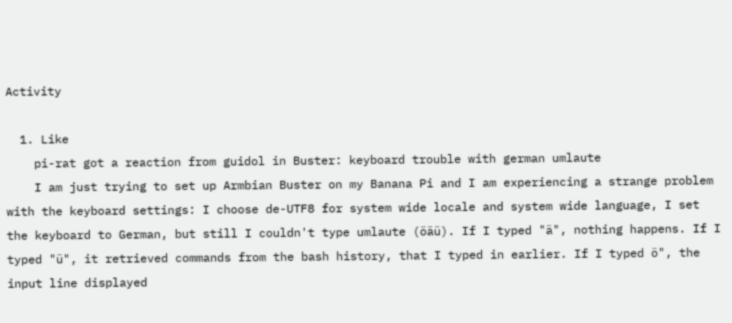Activity

  1. Like
    pi-rat got a reaction from guidol in Buster: keyboard trouble with german umlaute
    I am just trying to set up Armbian Buster on my Banana Pi and I am experiencing a strange problem with the keyboard settings: I choose de-UTF8 for system wide locale and system wide language, I set the keyboard to German, but still I couldn't type umlaute (öäü). If I typed "ä", nothing happens. If I typed "ü", it retrieved commands from the bash history, that I typed in earlier. If I typed ö", the input line displayed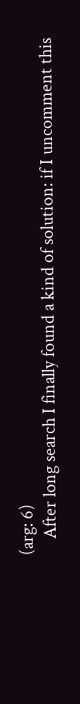(arg: 6)
    After long search I finally found a kind of solution: if I uncomment this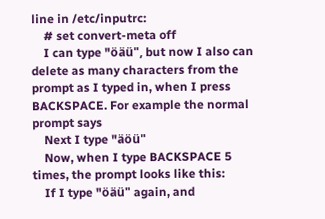line in /etc/inputrc:
    # set convert-meta off
    I can type "öäü", but now I also can delete as many characters from the prompt as I typed in, when I press BACKSPACE. For example the normal prompt says
    Next I type "äöü"
    Now, when I type BACKSPACE 5 times, the prompt looks like this:
    If I type "öäü" again, and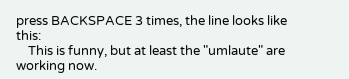press BACKSPACE 3 times, the line looks like this:
    This is funny, but at least the "umlaute" are working now.